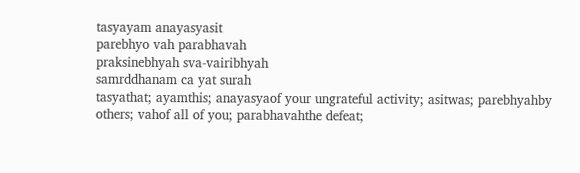tasyayam anayasyasit
parebhyo vah parabhavah
praksinebhyah sva-vairibhyah
samrddhanam ca yat surah
tasyathat; ayamthis; anayasyaof your ungrateful activity; asitwas; parebhyahby others; vahof all of you; parabhavahthe defeat;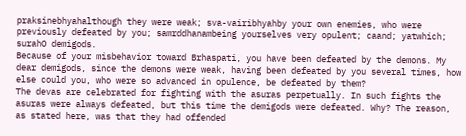praksinebhyahalthough they were weak; sva-vairibhyahby your own enemies, who were previously defeated by you; samrddhanambeing yourselves very opulent; caand; yatwhich; surahO demigods.
Because of your misbehavior toward Brhaspati, you have been defeated by the demons. My dear demigods, since the demons were weak, having been defeated by you several times, how else could you, who were so advanced in opulence, be defeated by them?
The devas are celebrated for fighting with the asuras perpetually. In such fights the asuras were always defeated, but this time the demigods were defeated. Why? The reason, as stated here, was that they had offended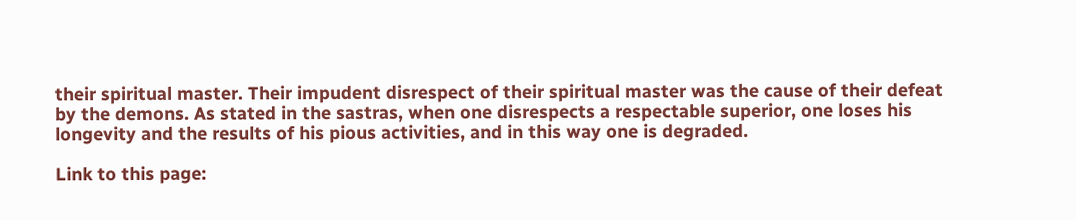their spiritual master. Their impudent disrespect of their spiritual master was the cause of their defeat by the demons. As stated in the sastras, when one disrespects a respectable superior, one loses his longevity and the results of his pious activities, and in this way one is degraded.

Link to this page: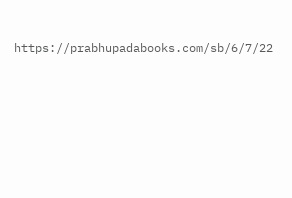https://prabhupadabooks.com/sb/6/7/22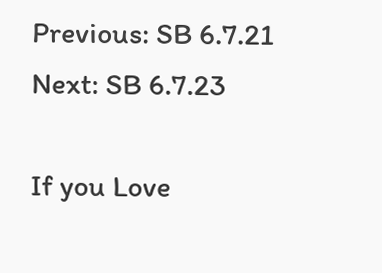Previous: SB 6.7.21     Next: SB 6.7.23

If you Love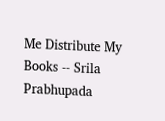Me Distribute My Books -- Srila Prabhupada